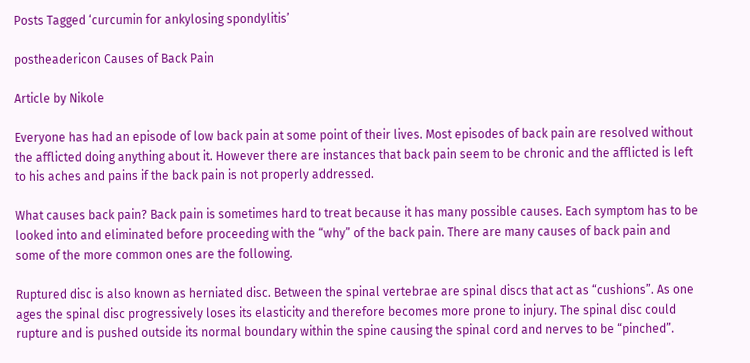Posts Tagged ‘curcumin for ankylosing spondylitis’

postheadericon Causes of Back Pain

Article by Nikole

Everyone has had an episode of low back pain at some point of their lives. Most episodes of back pain are resolved without the afflicted doing anything about it. However there are instances that back pain seem to be chronic and the afflicted is left to his aches and pains if the back pain is not properly addressed.

What causes back pain? Back pain is sometimes hard to treat because it has many possible causes. Each symptom has to be looked into and eliminated before proceeding with the “why” of the back pain. There are many causes of back pain and some of the more common ones are the following.

Ruptured disc is also known as herniated disc. Between the spinal vertebrae are spinal discs that act as “cushions”. As one ages the spinal disc progressively loses its elasticity and therefore becomes more prone to injury. The spinal disc could rupture and is pushed outside its normal boundary within the spine causing the spinal cord and nerves to be “pinched”.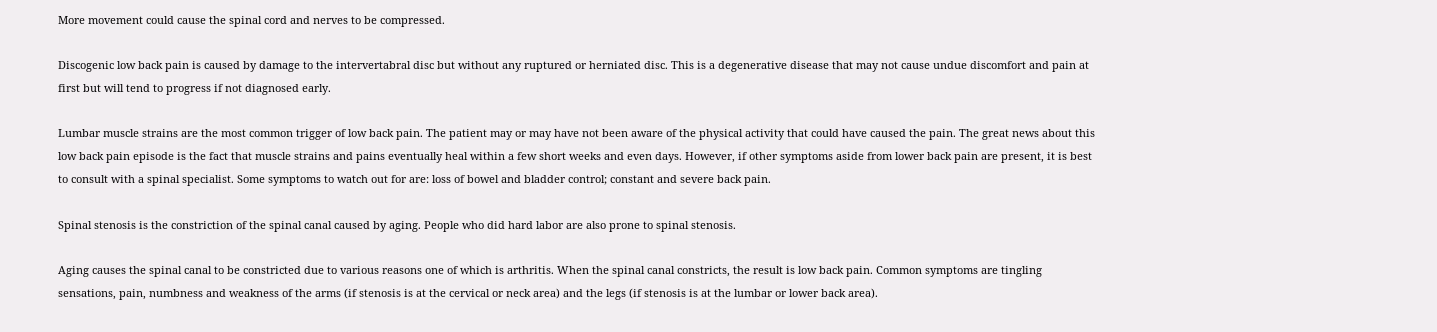More movement could cause the spinal cord and nerves to be compressed.

Discogenic low back pain is caused by damage to the intervertabral disc but without any ruptured or herniated disc. This is a degenerative disease that may not cause undue discomfort and pain at first but will tend to progress if not diagnosed early.

Lumbar muscle strains are the most common trigger of low back pain. The patient may or may have not been aware of the physical activity that could have caused the pain. The great news about this low back pain episode is the fact that muscle strains and pains eventually heal within a few short weeks and even days. However, if other symptoms aside from lower back pain are present, it is best to consult with a spinal specialist. Some symptoms to watch out for are: loss of bowel and bladder control; constant and severe back pain.

Spinal stenosis is the constriction of the spinal canal caused by aging. People who did hard labor are also prone to spinal stenosis.

Aging causes the spinal canal to be constricted due to various reasons one of which is arthritis. When the spinal canal constricts, the result is low back pain. Common symptoms are tingling sensations, pain, numbness and weakness of the arms (if stenosis is at the cervical or neck area) and the legs (if stenosis is at the lumbar or lower back area).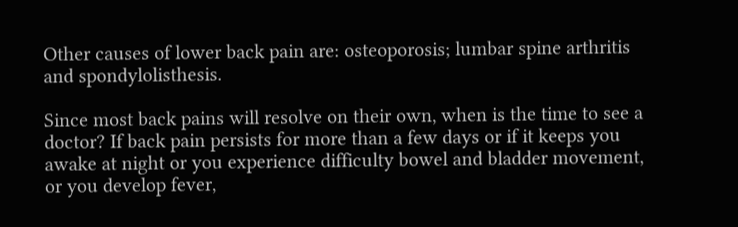Other causes of lower back pain are: osteoporosis; lumbar spine arthritis and spondylolisthesis.

Since most back pains will resolve on their own, when is the time to see a doctor? If back pain persists for more than a few days or if it keeps you awake at night or you experience difficulty bowel and bladder movement, or you develop fever,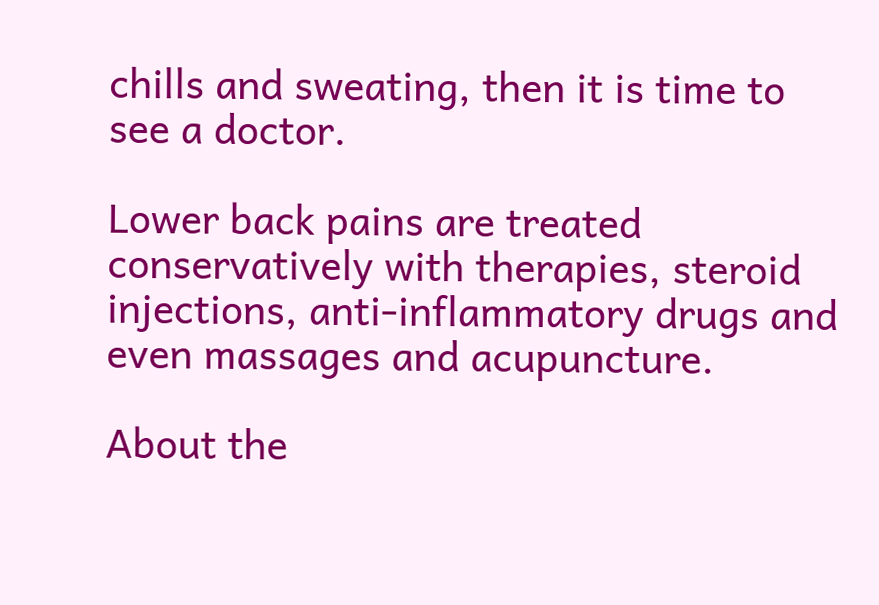chills and sweating, then it is time to see a doctor.

Lower back pains are treated conservatively with therapies, steroid injections, anti-inflammatory drugs and even massages and acupuncture.

About the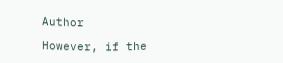Author

However, if the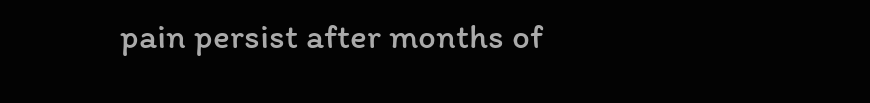pain persist after months of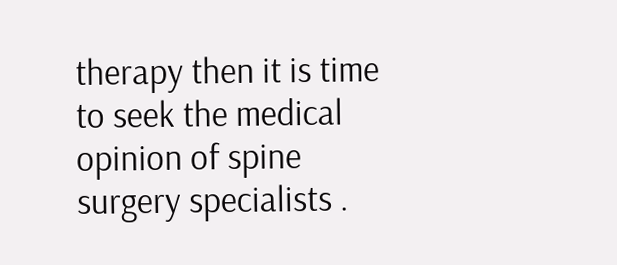therapy then it is time to seek the medical opinion of spine surgery specialists .